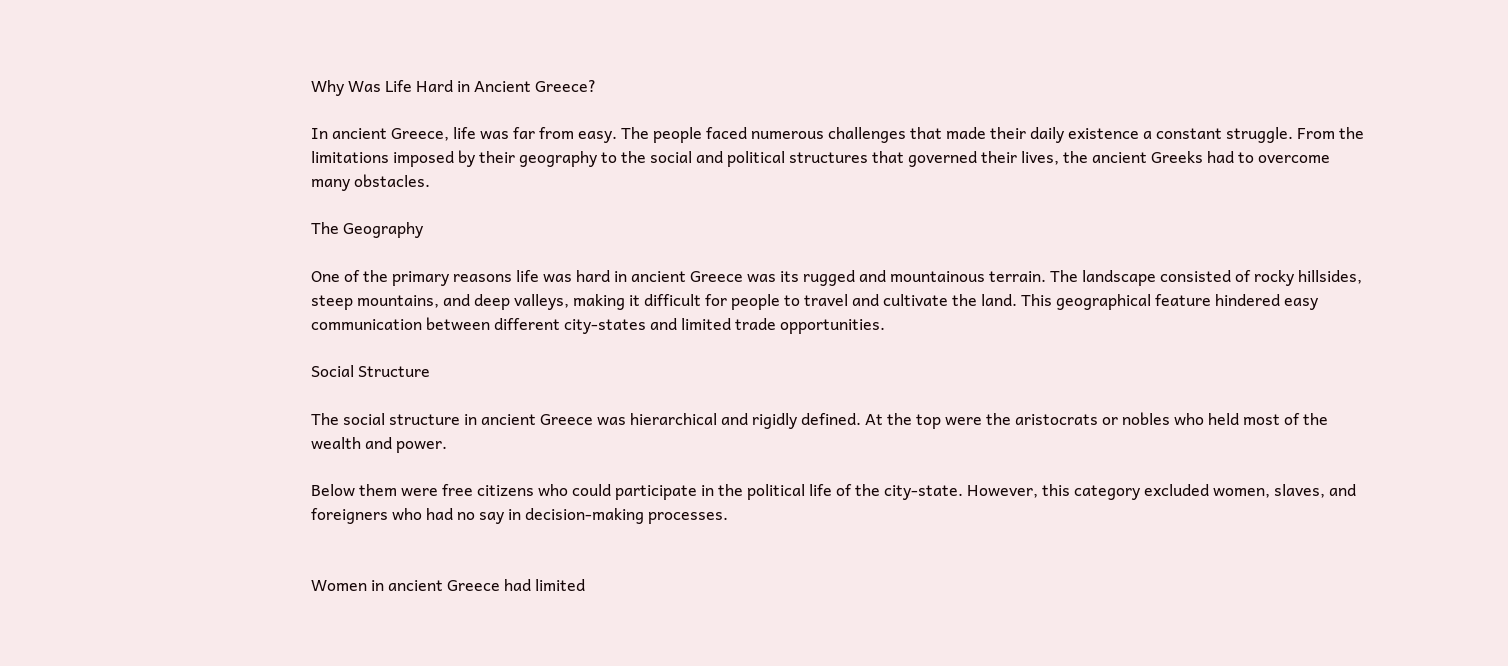Why Was Life Hard in Ancient Greece?

In ancient Greece, life was far from easy. The people faced numerous challenges that made their daily existence a constant struggle. From the limitations imposed by their geography to the social and political structures that governed their lives, the ancient Greeks had to overcome many obstacles.

The Geography

One of the primary reasons life was hard in ancient Greece was its rugged and mountainous terrain. The landscape consisted of rocky hillsides, steep mountains, and deep valleys, making it difficult for people to travel and cultivate the land. This geographical feature hindered easy communication between different city-states and limited trade opportunities.

Social Structure

The social structure in ancient Greece was hierarchical and rigidly defined. At the top were the aristocrats or nobles who held most of the wealth and power.

Below them were free citizens who could participate in the political life of the city-state. However, this category excluded women, slaves, and foreigners who had no say in decision-making processes.


Women in ancient Greece had limited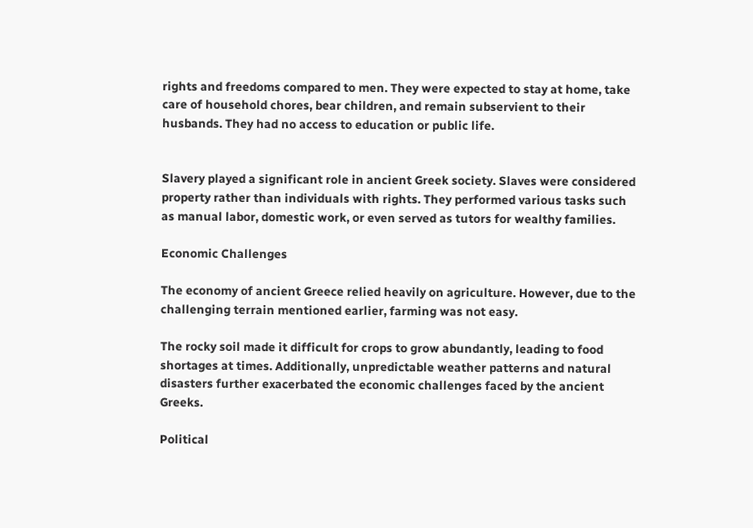rights and freedoms compared to men. They were expected to stay at home, take care of household chores, bear children, and remain subservient to their husbands. They had no access to education or public life.


Slavery played a significant role in ancient Greek society. Slaves were considered property rather than individuals with rights. They performed various tasks such as manual labor, domestic work, or even served as tutors for wealthy families.

Economic Challenges

The economy of ancient Greece relied heavily on agriculture. However, due to the challenging terrain mentioned earlier, farming was not easy.

The rocky soil made it difficult for crops to grow abundantly, leading to food shortages at times. Additionally, unpredictable weather patterns and natural disasters further exacerbated the economic challenges faced by the ancient Greeks.

Political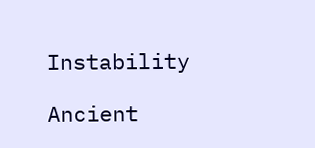Instability

Ancient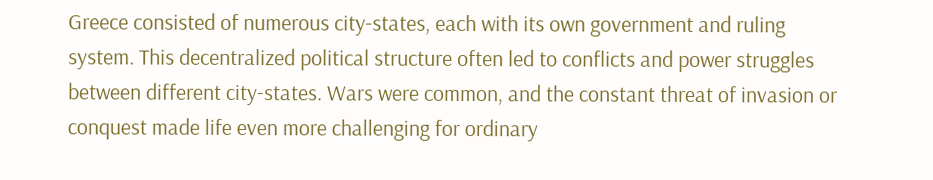Greece consisted of numerous city-states, each with its own government and ruling system. This decentralized political structure often led to conflicts and power struggles between different city-states. Wars were common, and the constant threat of invasion or conquest made life even more challenging for ordinary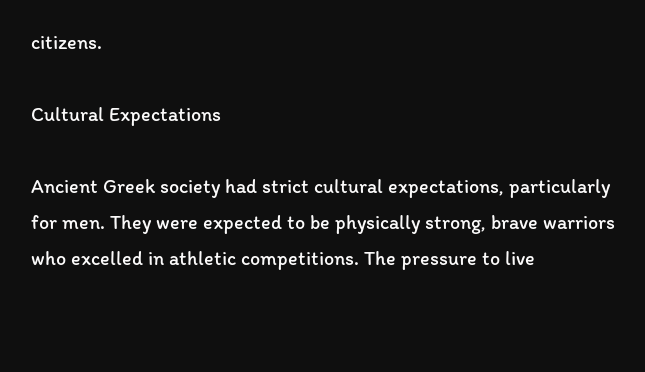citizens.

Cultural Expectations

Ancient Greek society had strict cultural expectations, particularly for men. They were expected to be physically strong, brave warriors who excelled in athletic competitions. The pressure to live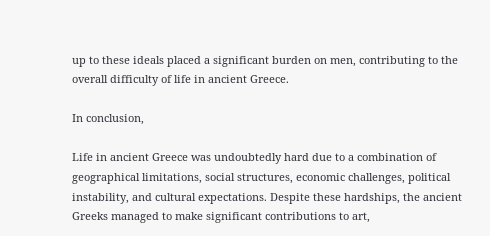up to these ideals placed a significant burden on men, contributing to the overall difficulty of life in ancient Greece.

In conclusion,

Life in ancient Greece was undoubtedly hard due to a combination of geographical limitations, social structures, economic challenges, political instability, and cultural expectations. Despite these hardships, the ancient Greeks managed to make significant contributions to art,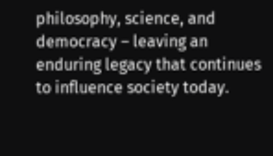philosophy, science, and democracy – leaving an enduring legacy that continues to influence society today.